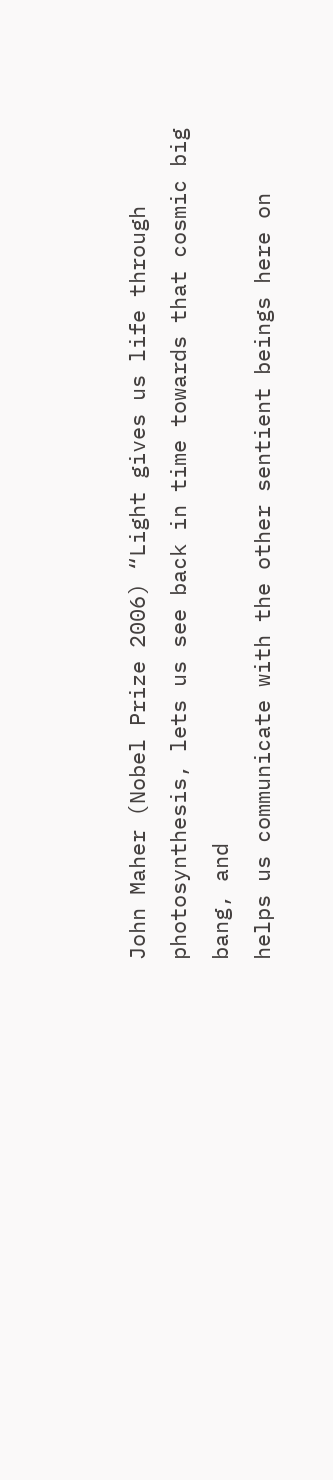John Maher (Nobel Prize 2006) “Light gives us life through photosynthesis, lets us see back in time towards that cosmic big bang, and
helps us communicate with the other sentient beings here on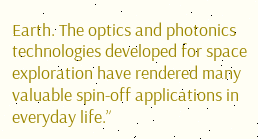Earth. The optics and photonics
technologies developed for space exploration have rendered many valuable spin-off applications in
everyday life.”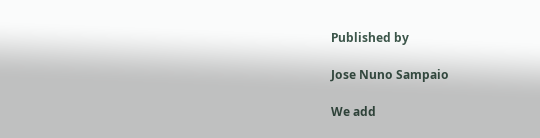Published by

Jose Nuno Sampaio

We add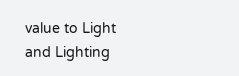value to Light and Lighting